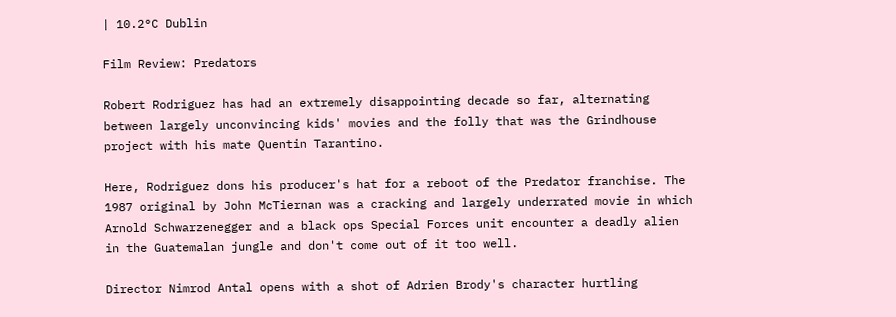| 10.2°C Dublin

Film Review: Predators

Robert Rodriguez has had an extremely disappointing decade so far, alternating between largely unconvincing kids' movies and the folly that was the Grindhouse project with his mate Quentin Tarantino.

Here, Rodriguez dons his producer's hat for a reboot of the Predator franchise. The 1987 original by John McTiernan was a cracking and largely underrated movie in which Arnold Schwarzenegger and a black ops Special Forces unit encounter a deadly alien in the Guatemalan jungle and don't come out of it too well.

Director Nimrod Antal opens with a shot of Adrien Brody's character hurtling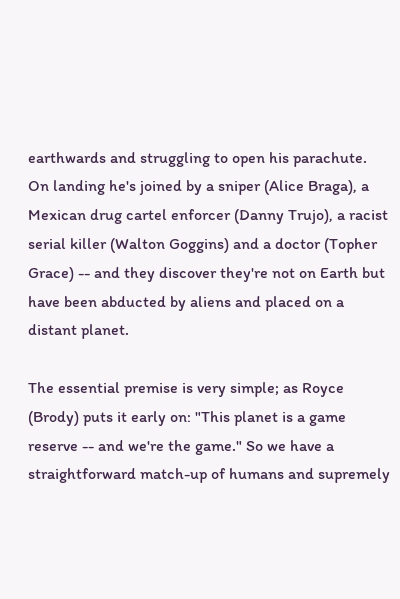earthwards and struggling to open his parachute. On landing he's joined by a sniper (Alice Braga), a Mexican drug cartel enforcer (Danny Trujo), a racist serial killer (Walton Goggins) and a doctor (Topher Grace) -- and they discover they're not on Earth but have been abducted by aliens and placed on a distant planet.

The essential premise is very simple; as Royce (Brody) puts it early on: "This planet is a game reserve -- and we're the game." So we have a straightforward match-up of humans and supremely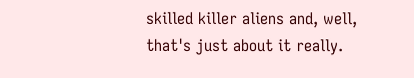skilled killer aliens and, well, that's just about it really.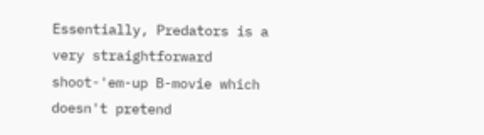Essentially, Predators is a very straightforward shoot-'em-up B-movie which doesn't pretend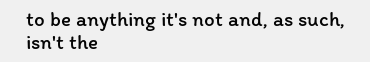to be anything it's not and, as such, isn't the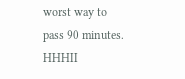worst way to pass 90 minutes. HHHII